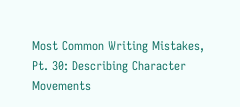Most Common Writing Mistakes, Pt. 30: Describing Character Movements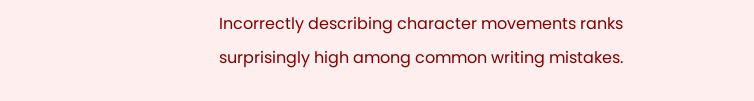Incorrectly describing character movements ranks surprisingly high among common writing mistakes.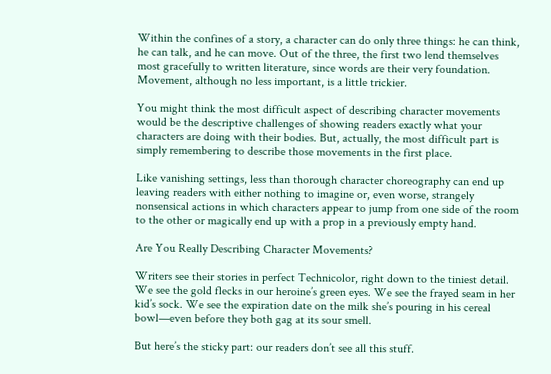Within the confines of a story, a character can do only three things: he can think, he can talk, and he can move. Out of the three, the first two lend themselves most gracefully to written literature, since words are their very foundation. Movement, although no less important, is a little trickier.

You might think the most difficult aspect of describing character movements would be the descriptive challenges of showing readers exactly what your characters are doing with their bodies. But, actually, the most difficult part is simply remembering to describe those movements in the first place.

Like vanishing settings, less than thorough character choreography can end up leaving readers with either nothing to imagine or, even worse, strangely nonsensical actions in which characters appear to jump from one side of the room to the other or magically end up with a prop in a previously empty hand.

Are You Really Describing Character Movements?

Writers see their stories in perfect Technicolor, right down to the tiniest detail. We see the gold flecks in our heroine’s green eyes. We see the frayed seam in her kid’s sock. We see the expiration date on the milk she’s pouring in his cereal bowl—even before they both gag at its sour smell.

But here’s the sticky part: our readers don’t see all this stuff.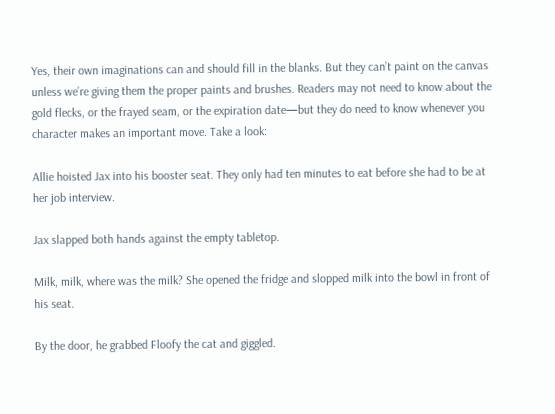Yes, their own imaginations can and should fill in the blanks. But they can’t paint on the canvas unless we’re giving them the proper paints and brushes. Readers may not need to know about the gold flecks, or the frayed seam, or the expiration date—but they do need to know whenever you character makes an important move. Take a look:

Allie hoisted Jax into his booster seat. They only had ten minutes to eat before she had to be at her job interview.

Jax slapped both hands against the empty tabletop.

Milk, milk, where was the milk? She opened the fridge and slopped milk into the bowl in front of his seat.

By the door, he grabbed Floofy the cat and giggled.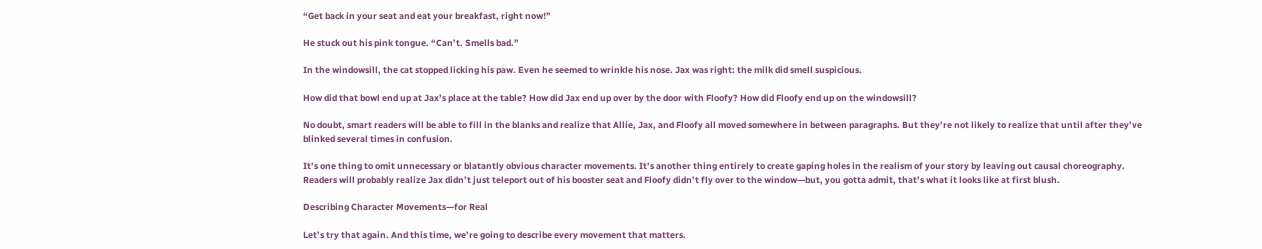“Get back in your seat and eat your breakfast, right now!”

He stuck out his pink tongue. “Can’t. Smells bad.”

In the windowsill, the cat stopped licking his paw. Even he seemed to wrinkle his nose. Jax was right: the milk did smell suspicious.

How did that bowl end up at Jax’s place at the table? How did Jax end up over by the door with Floofy? How did Floofy end up on the windowsill?

No doubt, smart readers will be able to fill in the blanks and realize that Allie, Jax, and Floofy all moved somewhere in between paragraphs. But they’re not likely to realize that until after they’ve blinked several times in confusion.

It’s one thing to omit unnecessary or blatantly obvious character movements. It’s another thing entirely to create gaping holes in the realism of your story by leaving out causal choreography. Readers will probably realize Jax didn’t just teleport out of his booster seat and Floofy didn’t fly over to the window—but, you gotta admit, that’s what it looks like at first blush.

Describing Character Movements—for Real

Let’s try that again. And this time, we’re going to describe every movement that matters.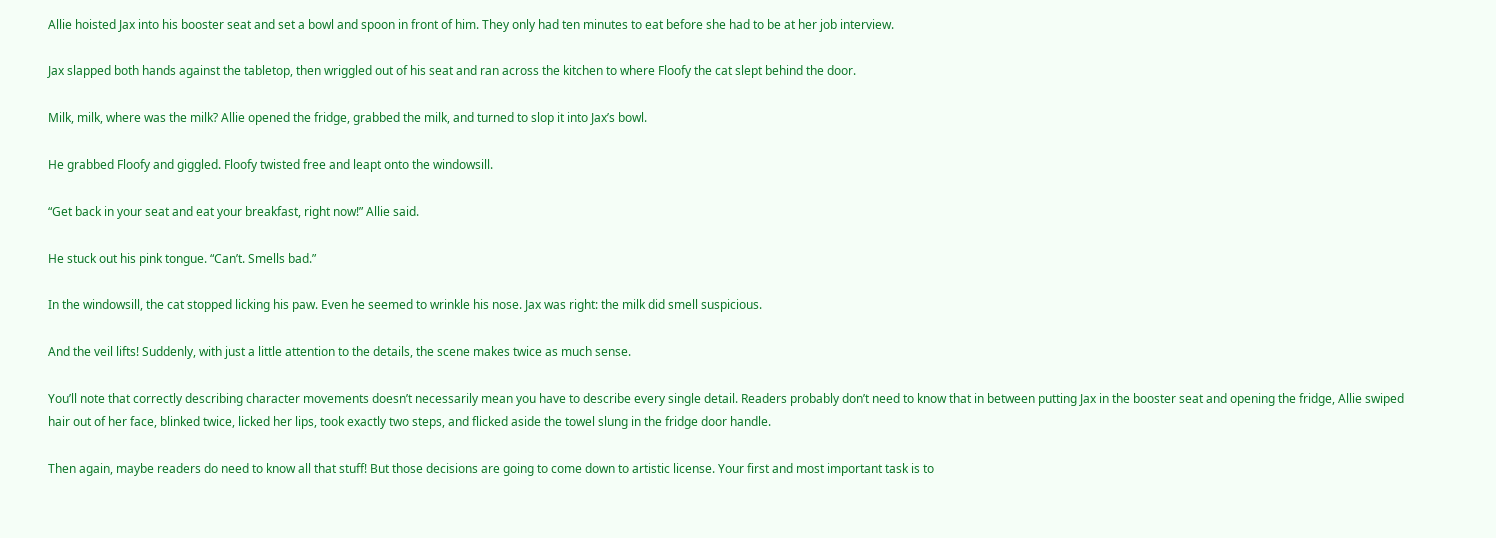Allie hoisted Jax into his booster seat and set a bowl and spoon in front of him. They only had ten minutes to eat before she had to be at her job interview.

Jax slapped both hands against the tabletop, then wriggled out of his seat and ran across the kitchen to where Floofy the cat slept behind the door.

Milk, milk, where was the milk? Allie opened the fridge, grabbed the milk, and turned to slop it into Jax’s bowl.

He grabbed Floofy and giggled. Floofy twisted free and leapt onto the windowsill.

“Get back in your seat and eat your breakfast, right now!” Allie said.

He stuck out his pink tongue. “Can’t. Smells bad.”

In the windowsill, the cat stopped licking his paw. Even he seemed to wrinkle his nose. Jax was right: the milk did smell suspicious.

And the veil lifts! Suddenly, with just a little attention to the details, the scene makes twice as much sense.

You’ll note that correctly describing character movements doesn’t necessarily mean you have to describe every single detail. Readers probably don’t need to know that in between putting Jax in the booster seat and opening the fridge, Allie swiped hair out of her face, blinked twice, licked her lips, took exactly two steps, and flicked aside the towel slung in the fridge door handle.

Then again, maybe readers do need to know all that stuff! But those decisions are going to come down to artistic license. Your first and most important task is to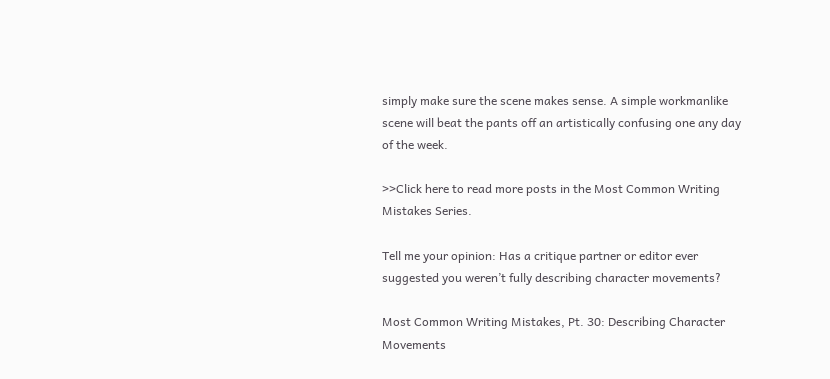simply make sure the scene makes sense. A simple workmanlike scene will beat the pants off an artistically confusing one any day of the week.

>>Click here to read more posts in the Most Common Writing Mistakes Series.

Tell me your opinion: Has a critique partner or editor ever suggested you weren’t fully describing character movements?

Most Common Writing Mistakes, Pt. 30: Describing Character Movements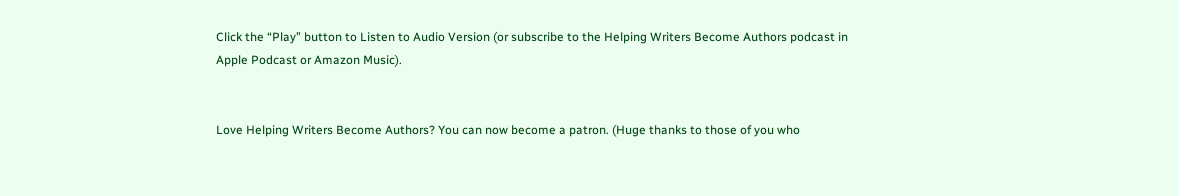Click the “Play” button to Listen to Audio Version (or subscribe to the Helping Writers Become Authors podcast in Apple Podcast or Amazon Music).


Love Helping Writers Become Authors? You can now become a patron. (Huge thanks to those of you who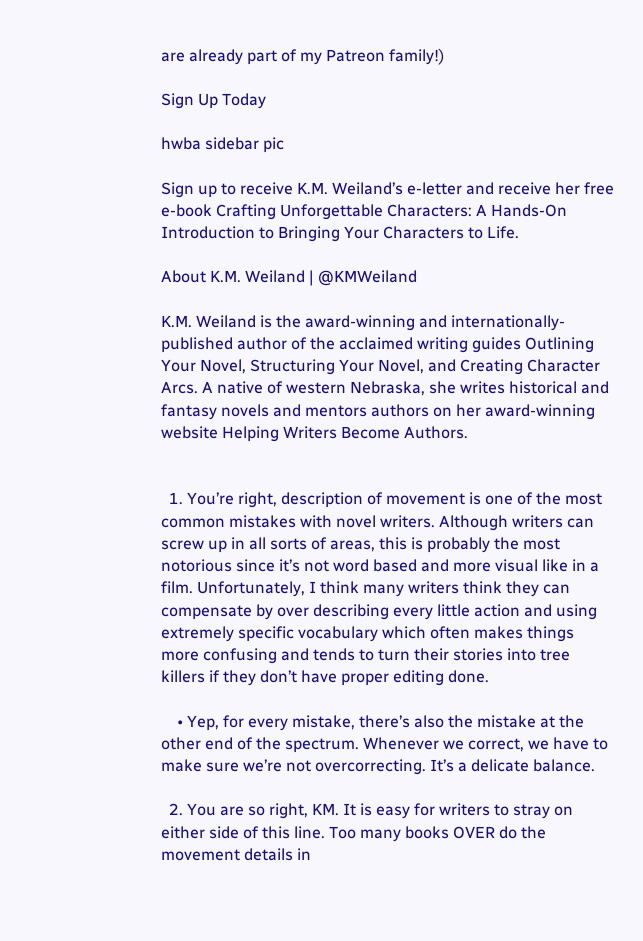are already part of my Patreon family!)

Sign Up Today

hwba sidebar pic

Sign up to receive K.M. Weiland’s e-letter and receive her free e-book Crafting Unforgettable Characters: A Hands-On Introduction to Bringing Your Characters to Life.

About K.M. Weiland | @KMWeiland

K.M. Weiland is the award-winning and internationally-published author of the acclaimed writing guides Outlining Your Novel, Structuring Your Novel, and Creating Character Arcs. A native of western Nebraska, she writes historical and fantasy novels and mentors authors on her award-winning website Helping Writers Become Authors.


  1. You’re right, description of movement is one of the most common mistakes with novel writers. Although writers can screw up in all sorts of areas, this is probably the most notorious since it’s not word based and more visual like in a film. Unfortunately, I think many writers think they can compensate by over describing every little action and using extremely specific vocabulary which often makes things more confusing and tends to turn their stories into tree killers if they don’t have proper editing done.

    • Yep, for every mistake, there’s also the mistake at the other end of the spectrum. Whenever we correct, we have to make sure we’re not overcorrecting. It’s a delicate balance.

  2. You are so right, KM. It is easy for writers to stray on either side of this line. Too many books OVER do the movement details in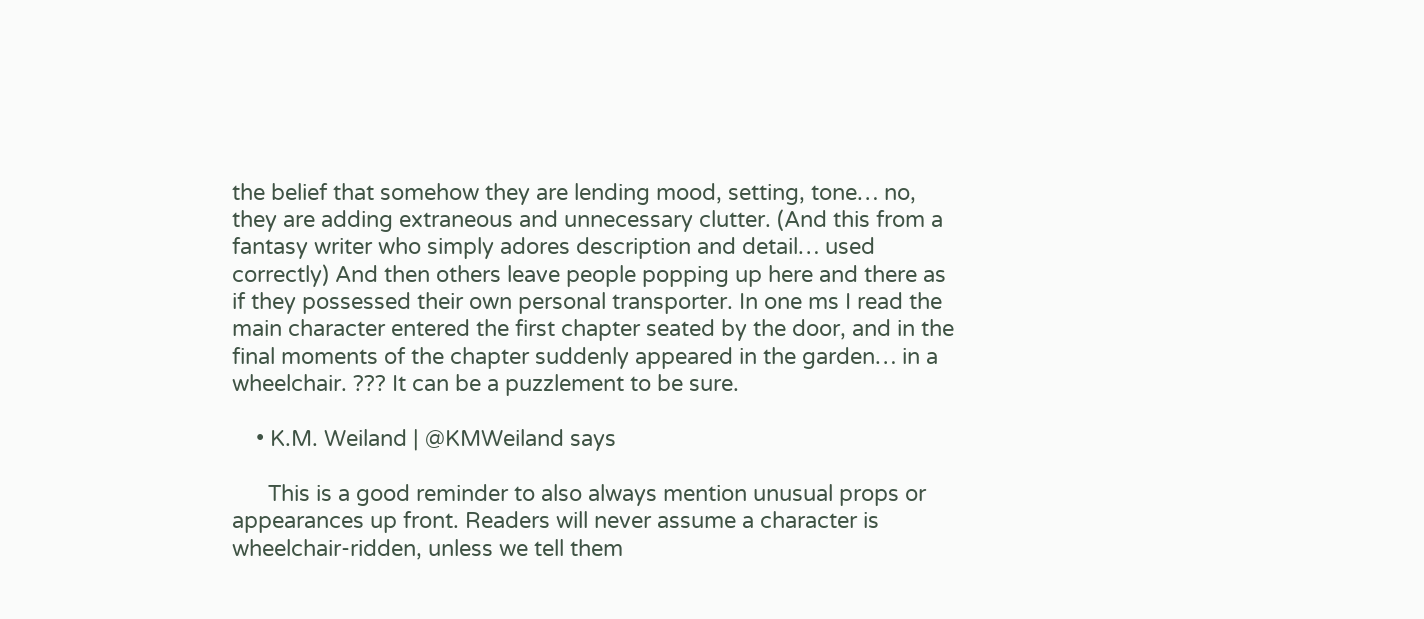the belief that somehow they are lending mood, setting, tone… no, they are adding extraneous and unnecessary clutter. (And this from a fantasy writer who simply adores description and detail… used correctly) And then others leave people popping up here and there as if they possessed their own personal transporter. In one ms I read the main character entered the first chapter seated by the door, and in the final moments of the chapter suddenly appeared in the garden… in a wheelchair. ??? It can be a puzzlement to be sure.

    • K.M. Weiland | @KMWeiland says

      This is a good reminder to also always mention unusual props or appearances up front. Readers will never assume a character is wheelchair-ridden, unless we tell them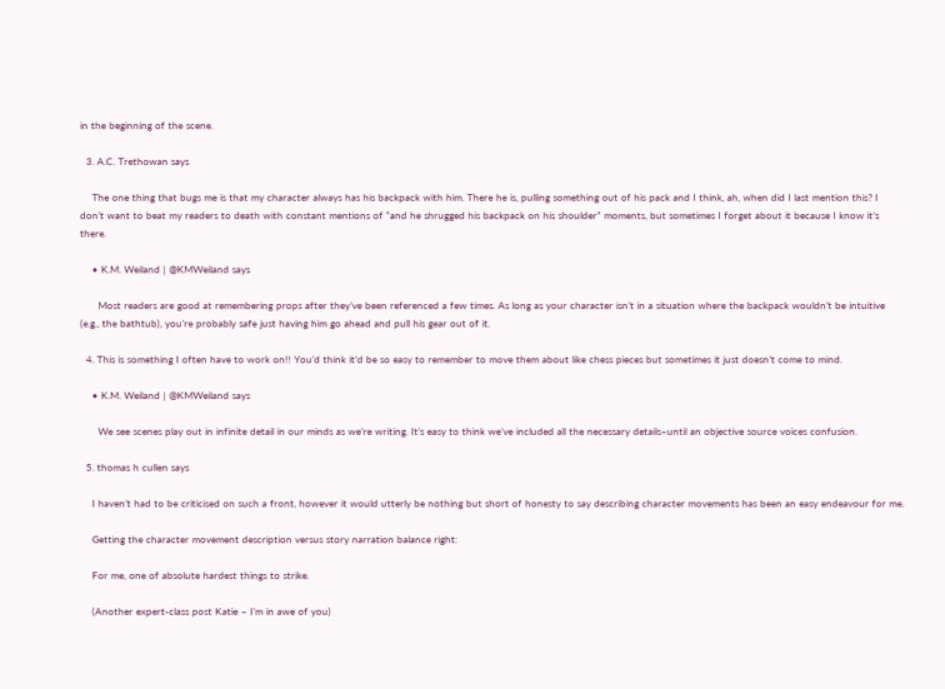in the beginning of the scene.

  3. A.C. Trethowan says

    The one thing that bugs me is that my character always has his backpack with him. There he is, pulling something out of his pack and I think, ah, when did I last mention this? I don’t want to beat my readers to death with constant mentions of “and he shrugged his backpack on his shoulder” moments, but sometimes I forget about it because I know it’s there.

    • K.M. Weiland | @KMWeiland says

      Most readers are good at remembering props after they’ve been referenced a few times. As long as your character isn’t in a situation where the backpack wouldn’t be intuitive (e.g., the bathtub), you’re probably safe just having him go ahead and pull his gear out of it.

  4. This is something I often have to work on!! You’d think it’d be so easy to remember to move them about like chess pieces but sometimes it just doesn’t come to mind.

    • K.M. Weiland | @KMWeiland says

      We see scenes play out in infinite detail in our minds as we’re writing. It’s easy to think we’ve included all the necessary details–until an objective source voices confusion.

  5. thomas h cullen says

    I haven’t had to be criticised on such a front, however it would utterly be nothing but short of honesty to say describing character movements has been an easy endeavour for me.

    Getting the character movement description versus story narration balance right:

    For me, one of absolute hardest things to strike.

    (Another expert-class post Katie – I’m in awe of you)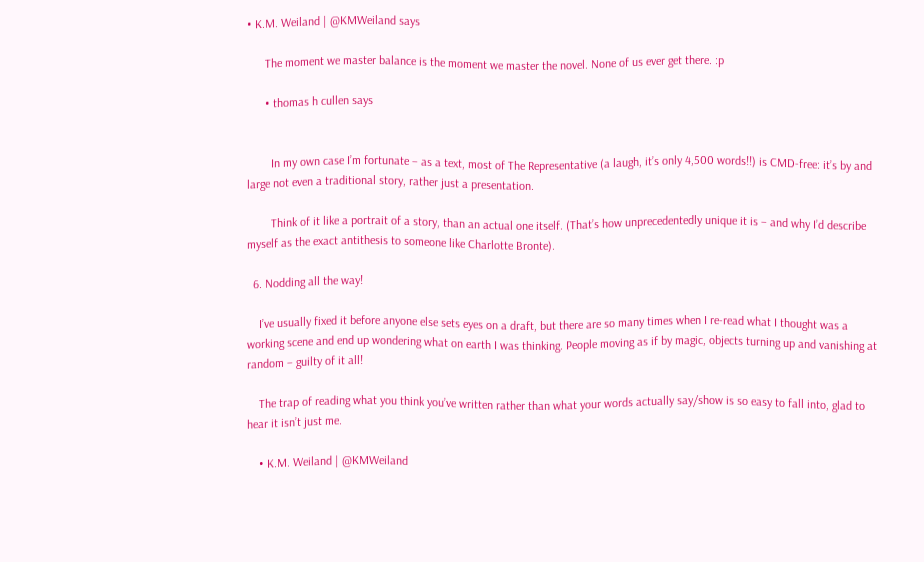• K.M. Weiland | @KMWeiland says

      The moment we master balance is the moment we master the novel. None of us ever get there. :p

      • thomas h cullen says


        In my own case I’m fortunate – as a text, most of The Representative (a laugh, it’s only 4,500 words!!) is CMD-free: it’s by and large not even a traditional story, rather just a presentation.

        Think of it like a portrait of a story, than an actual one itself. (That’s how unprecedentedly unique it is – and why I’d describe myself as the exact antithesis to someone like Charlotte Bronte).

  6. Nodding all the way!

    I’ve usually fixed it before anyone else sets eyes on a draft, but there are so many times when I re-read what I thought was a working scene and end up wondering what on earth I was thinking. People moving as if by magic, objects turning up and vanishing at random – guilty of it all!

    The trap of reading what you think you’ve written rather than what your words actually say/show is so easy to fall into, glad to hear it isn’t just me.

    • K.M. Weiland | @KMWeiland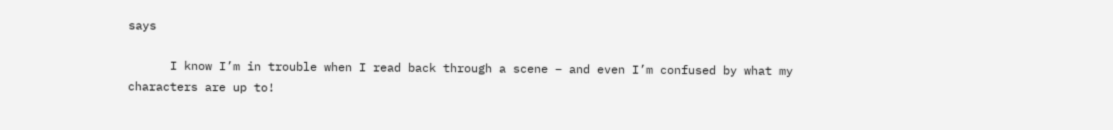says

      I know I’m in trouble when I read back through a scene – and even I’m confused by what my characters are up to!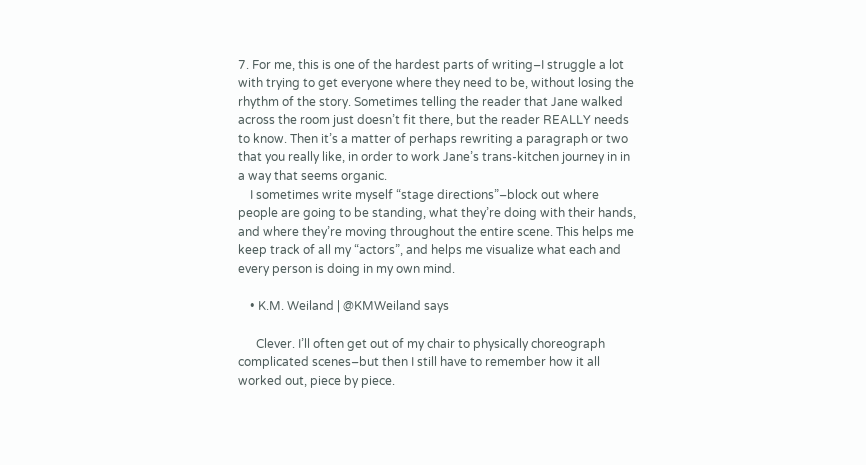7. For me, this is one of the hardest parts of writing–I struggle a lot with trying to get everyone where they need to be, without losing the rhythm of the story. Sometimes telling the reader that Jane walked across the room just doesn’t fit there, but the reader REALLY needs to know. Then it’s a matter of perhaps rewriting a paragraph or two that you really like, in order to work Jane’s trans-kitchen journey in in a way that seems organic.
    I sometimes write myself “stage directions”–block out where people are going to be standing, what they’re doing with their hands, and where they’re moving throughout the entire scene. This helps me keep track of all my “actors”, and helps me visualize what each and every person is doing in my own mind.

    • K.M. Weiland | @KMWeiland says

      Clever. I’ll often get out of my chair to physically choreograph complicated scenes–but then I still have to remember how it all worked out, piece by piece.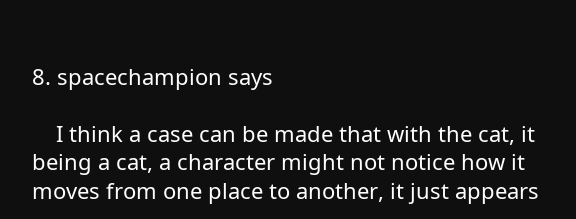8. spacechampion says

    I think a case can be made that with the cat, it being a cat, a character might not notice how it moves from one place to another, it just appears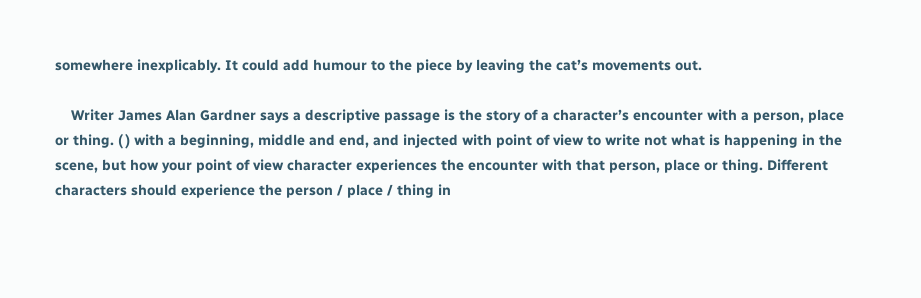somewhere inexplicably. It could add humour to the piece by leaving the cat’s movements out.

    Writer James Alan Gardner says a descriptive passage is the story of a character’s encounter with a person, place or thing. ( ) with a beginning, middle and end, and injected with point of view to write not what is happening in the scene, but how your point of view character experiences the encounter with that person, place or thing. Different characters should experience the person / place / thing in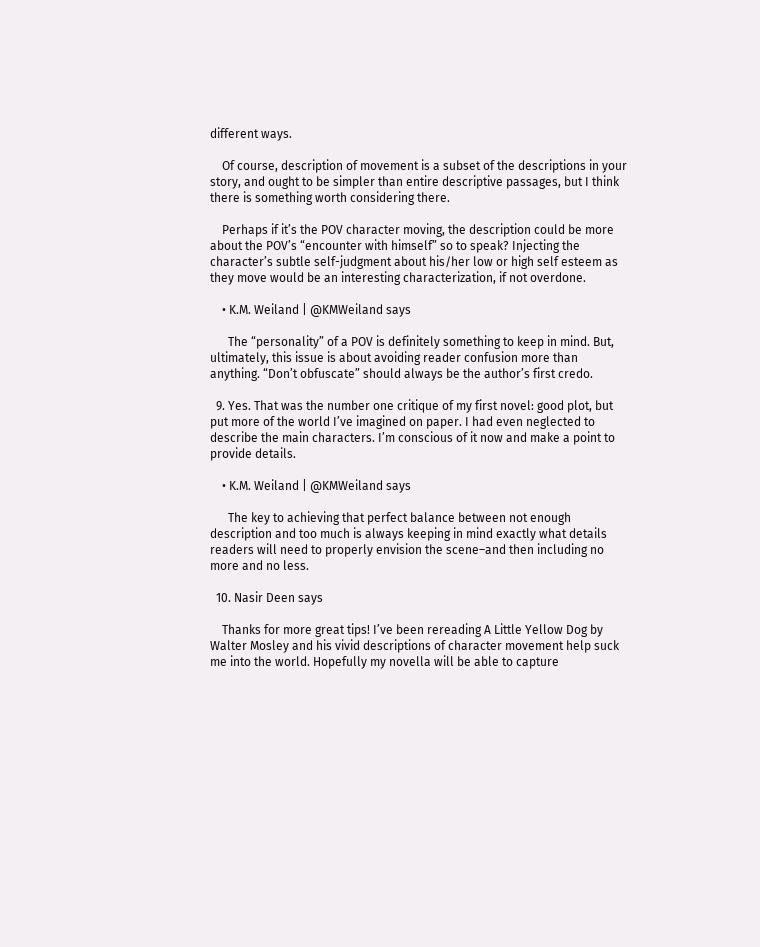different ways.

    Of course, description of movement is a subset of the descriptions in your story, and ought to be simpler than entire descriptive passages, but I think there is something worth considering there.

    Perhaps if it’s the POV character moving, the description could be more about the POV’s “encounter with himself” so to speak? Injecting the character’s subtle self-judgment about his/her low or high self esteem as they move would be an interesting characterization, if not overdone.

    • K.M. Weiland | @KMWeiland says

      The “personality” of a POV is definitely something to keep in mind. But, ultimately, this issue is about avoiding reader confusion more than anything. “Don’t obfuscate” should always be the author’s first credo.

  9. Yes. That was the number one critique of my first novel: good plot, but put more of the world I’ve imagined on paper. I had even neglected to describe the main characters. I’m conscious of it now and make a point to provide details.

    • K.M. Weiland | @KMWeiland says

      The key to achieving that perfect balance between not enough description and too much is always keeping in mind exactly what details readers will need to properly envision the scene–and then including no more and no less.

  10. Nasir Deen says

    Thanks for more great tips! I’ve been rereading A Little Yellow Dog by Walter Mosley and his vivid descriptions of character movement help suck me into the world. Hopefully my novella will be able to capture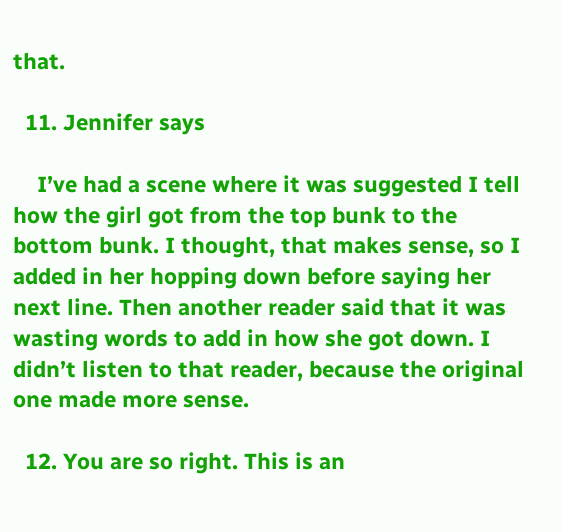that.

  11. Jennifer says

    I’ve had a scene where it was suggested I tell how the girl got from the top bunk to the bottom bunk. I thought, that makes sense, so I added in her hopping down before saying her next line. Then another reader said that it was wasting words to add in how she got down. I didn’t listen to that reader, because the original one made more sense.

  12. You are so right. This is an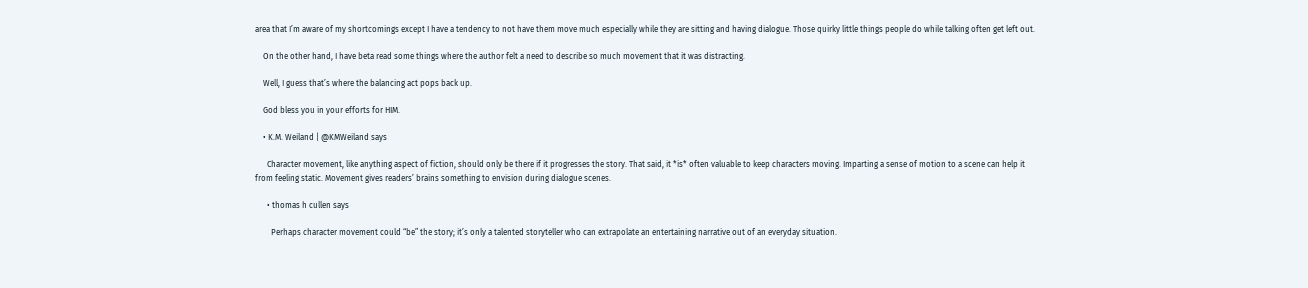area that I’m aware of my shortcomings except I have a tendency to not have them move much especially while they are sitting and having dialogue. Those quirky little things people do while talking often get left out.

    On the other hand, I have beta read some things where the author felt a need to describe so much movement that it was distracting.

    Well, I guess that’s where the balancing act pops back up.

    God bless you in your efforts for HIM.

    • K.M. Weiland | @KMWeiland says

      Character movement, like anything aspect of fiction, should only be there if it progresses the story. That said, it *is* often valuable to keep characters moving. Imparting a sense of motion to a scene can help it from feeling static. Movement gives readers’ brains something to envision during dialogue scenes.

      • thomas h cullen says

        Perhaps character movement could “be” the story; it’s only a talented storyteller who can extrapolate an entertaining narrative out of an everyday situation.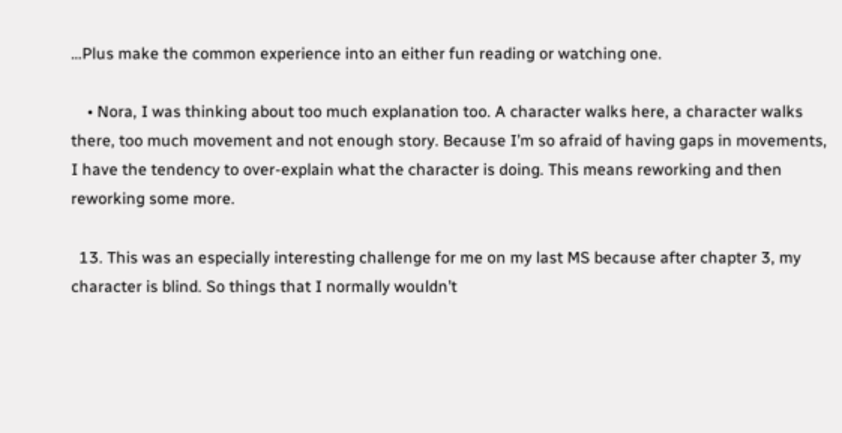…Plus make the common experience into an either fun reading or watching one.

    • Nora, I was thinking about too much explanation too. A character walks here, a character walks there, too much movement and not enough story. Because I’m so afraid of having gaps in movements, I have the tendency to over-explain what the character is doing. This means reworking and then reworking some more.

  13. This was an especially interesting challenge for me on my last MS because after chapter 3, my character is blind. So things that I normally wouldn’t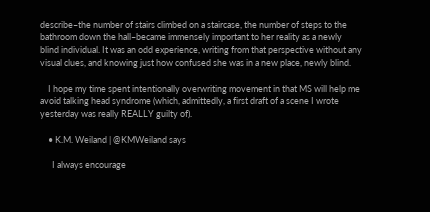describe–the number of stairs climbed on a staircase, the number of steps to the bathroom down the hall–became immensely important to her reality as a newly blind individual. It was an odd experience, writing from that perspective without any visual clues, and knowing just how confused she was in a new place, newly blind.

    I hope my time spent intentionally overwriting movement in that MS will help me avoid talking head syndrome (which, admittedly, a first draft of a scene I wrote yesterday was really REALLY guilty of).

    • K.M. Weiland | @KMWeiland says

      I always encourage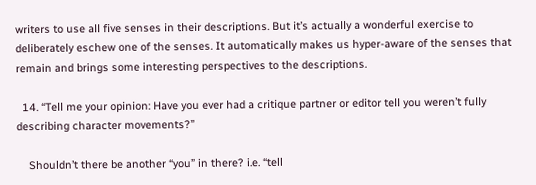writers to use all five senses in their descriptions. But it’s actually a wonderful exercise to deliberately eschew one of the senses. It automatically makes us hyper-aware of the senses that remain and brings some interesting perspectives to the descriptions.

  14. “Tell me your opinion: Have you ever had a critique partner or editor tell you weren’t fully describing character movements?”

    Shouldn’t there be another “you” in there? i.e. “tell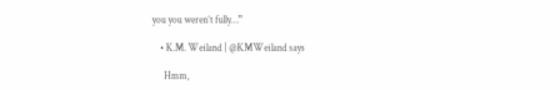you you weren’t fully…”

    • K.M. Weiland | @KMWeiland says

      Hmm,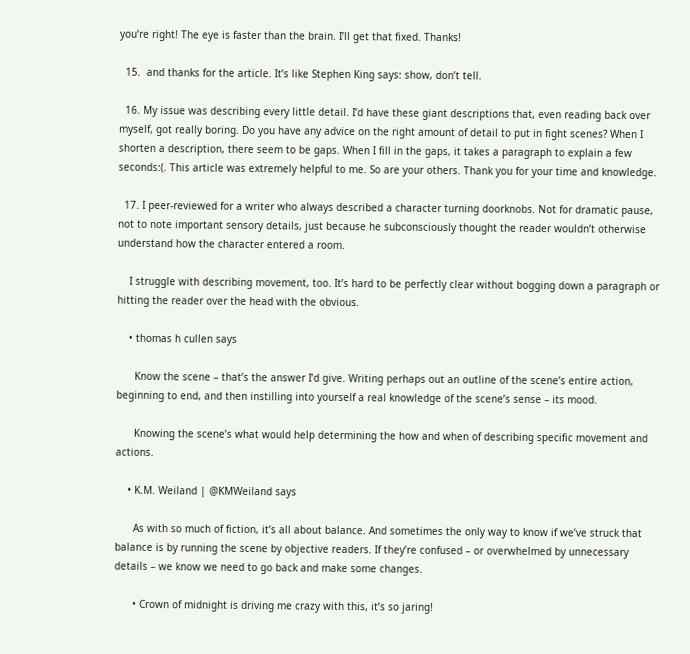you’re right! The eye is faster than the brain. I’ll get that fixed. Thanks!

  15.  and thanks for the article. It’s like Stephen King says: show, don’t tell.

  16. My issue was describing every little detail. I’d have these giant descriptions that, even reading back over myself, got really boring. Do you have any advice on the right amount of detail to put in fight scenes? When I shorten a description, there seem to be gaps. When I fill in the gaps, it takes a paragraph to explain a few seconds:(. This article was extremely helpful to me. So are your others. Thank you for your time and knowledge.

  17. I peer-reviewed for a writer who always described a character turning doorknobs. Not for dramatic pause, not to note important sensory details, just because he subconsciously thought the reader wouldn’t otherwise understand how the character entered a room.

    I struggle with describing movement, too. It’s hard to be perfectly clear without bogging down a paragraph or hitting the reader over the head with the obvious.

    • thomas h cullen says

      Know the scene – that’s the answer I’d give. Writing perhaps out an outline of the scene’s entire action, beginning to end, and then instilling into yourself a real knowledge of the scene’s sense – its mood.

      Knowing the scene’s what would help determining the how and when of describing specific movement and actions.

    • K.M. Weiland | @KMWeiland says

      As with so much of fiction, it’s all about balance. And sometimes the only way to know if we’ve struck that balance is by running the scene by objective readers. If they’re confused – or overwhelmed by unnecessary details – we know we need to go back and make some changes.

      • Crown of midnight is driving me crazy with this, it’s so jaring!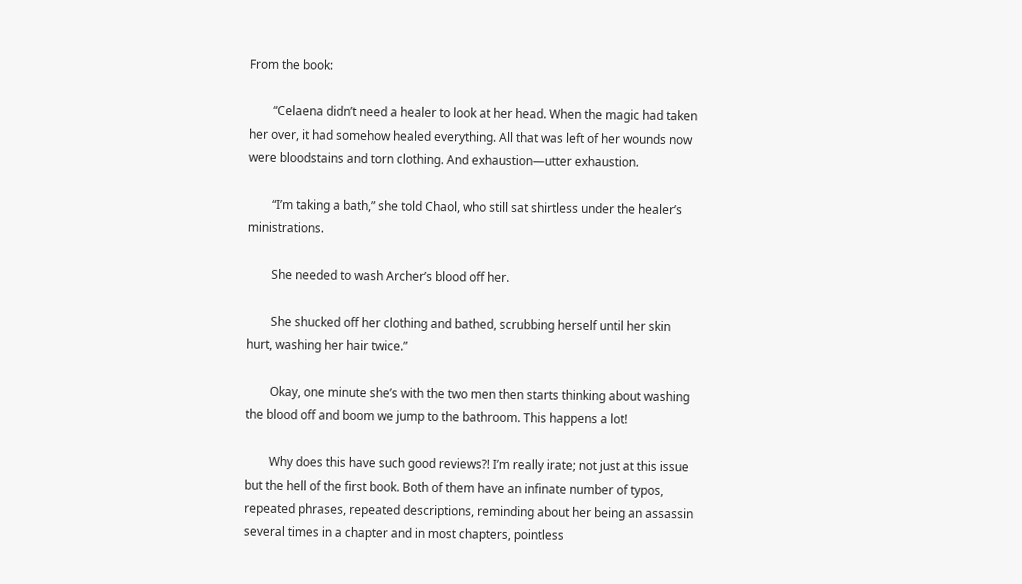From the book:

        “Celaena didn’t need a healer to look at her head. When the magic had taken her over, it had somehow healed everything. All that was left of her wounds now were bloodstains and torn clothing. And exhaustion—utter exhaustion.

        “I’m taking a bath,” she told Chaol, who still sat shirtless under the healer’s ministrations.

        She needed to wash Archer’s blood off her.

        She shucked off her clothing and bathed, scrubbing herself until her skin hurt, washing her hair twice.”

        Okay, one minute she’s with the two men then starts thinking about washing the blood off and boom we jump to the bathroom. This happens a lot!

        Why does this have such good reviews?! I’m really irate; not just at this issue but the hell of the first book. Both of them have an infinate number of typos, repeated phrases, repeated descriptions, reminding about her being an assassin several times in a chapter and in most chapters, pointless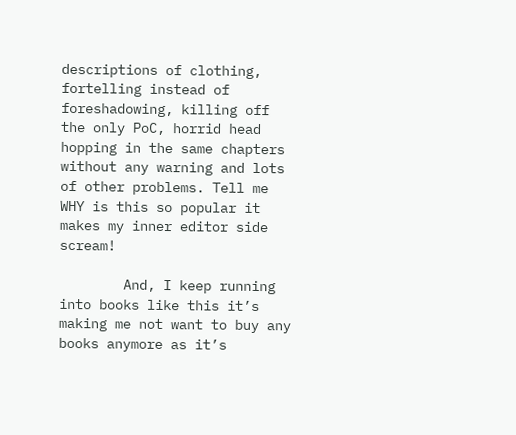descriptions of clothing, fortelling instead of foreshadowing, killing off the only PoC, horrid head hopping in the same chapters without any warning and lots of other problems. Tell me WHY is this so popular it makes my inner editor side scream!

        And, I keep running into books like this it’s making me not want to buy any books anymore as it’s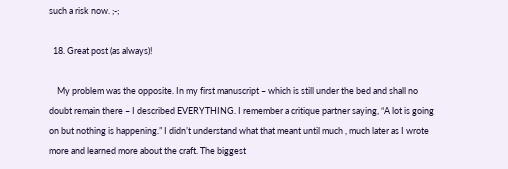such a risk now. ;-;

  18. Great post (as always)!

    My problem was the opposite. In my first manuscript – which is still under the bed and shall no doubt remain there – I described EVERYTHING. I remember a critique partner saying, “A lot is going on but nothing is happening.” I didn’t understand what that meant until much , much later as I wrote more and learned more about the craft. The biggest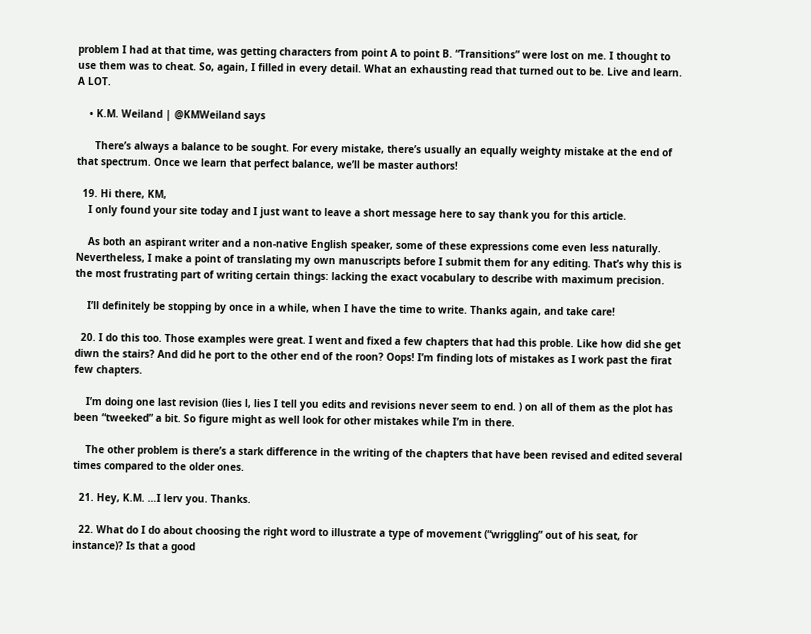problem I had at that time, was getting characters from point A to point B. “Transitions” were lost on me. I thought to use them was to cheat. So, again, I filled in every detail. What an exhausting read that turned out to be. Live and learn. A LOT.

    • K.M. Weiland | @KMWeiland says

      There’s always a balance to be sought. For every mistake, there’s usually an equally weighty mistake at the end of that spectrum. Once we learn that perfect balance, we’ll be master authors!

  19. Hi there, KM,
    I only found your site today and I just want to leave a short message here to say thank you for this article.

    As both an aspirant writer and a non-native English speaker, some of these expressions come even less naturally. Nevertheless, I make a point of translating my own manuscripts before I submit them for any editing. That’s why this is the most frustrating part of writing certain things: lacking the exact vocabulary to describe with maximum precision.

    I’ll definitely be stopping by once in a while, when I have the time to write. Thanks again, and take care!

  20. I do this too. Those examples were great. I went and fixed a few chapters that had this proble. Like how did she get diwn the stairs? And did he port to the other end of the roon? Oops! I’m finding lots of mistakes as I work past the firat few chapters.

    I’m doing one last revision (lies l, lies I tell you edits and revisions never seem to end. ) on all of them as the plot has been “tweeked” a bit. So figure might as well look for other mistakes while I’m in there.

    The other problem is there’s a stark difference in the writing of the chapters that have been revised and edited several times compared to the older ones.

  21. Hey, K.M. …I lerv you. Thanks.

  22. What do I do about choosing the right word to illustrate a type of movement (“wriggling” out of his seat, for instance)? Is that a good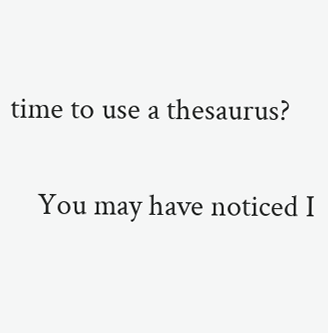time to use a thesaurus?

    You may have noticed I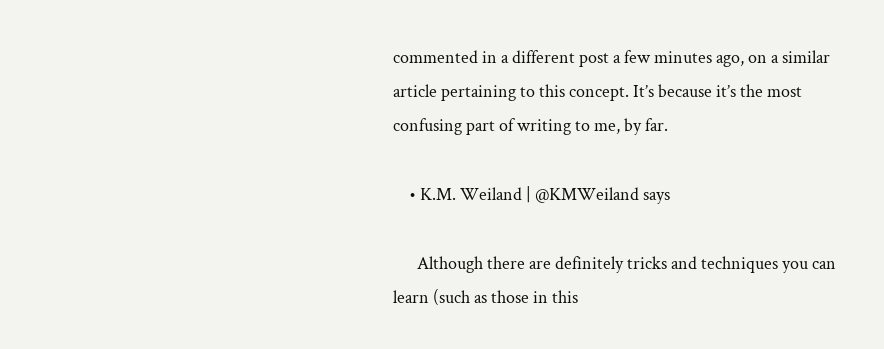commented in a different post a few minutes ago, on a similar article pertaining to this concept. It’s because it’s the most confusing part of writing to me, by far.

    • K.M. Weiland | @KMWeiland says

      Although there are definitely tricks and techniques you can learn (such as those in this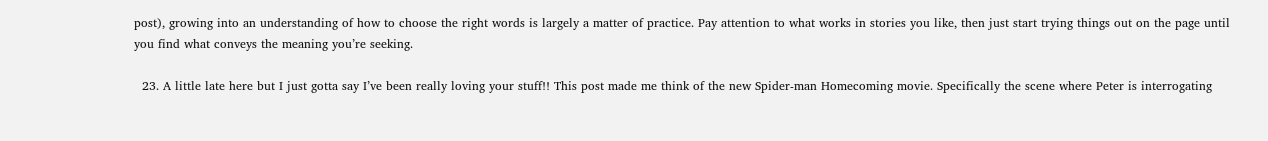post), growing into an understanding of how to choose the right words is largely a matter of practice. Pay attention to what works in stories you like, then just start trying things out on the page until you find what conveys the meaning you’re seeking.

  23. A little late here but I just gotta say I’ve been really loving your stuff!! This post made me think of the new Spider-man Homecoming movie. Specifically the scene where Peter is interrogating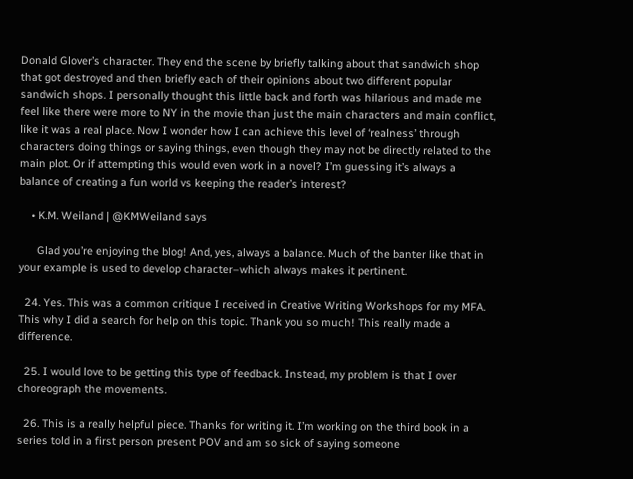Donald Glover’s character. They end the scene by briefly talking about that sandwich shop that got destroyed and then briefly each of their opinions about two different popular sandwich shops. I personally thought this little back and forth was hilarious and made me feel like there were more to NY in the movie than just the main characters and main conflict, like it was a real place. Now I wonder how I can achieve this level of ‘realness’ through characters doing things or saying things, even though they may not be directly related to the main plot. Or if attempting this would even work in a novel? I’m guessing it’s always a balance of creating a fun world vs keeping the reader’s interest?

    • K.M. Weiland | @KMWeiland says

      Glad you’re enjoying the blog! And, yes, always a balance. Much of the banter like that in your example is used to develop character–which always makes it pertinent.

  24. Yes. This was a common critique I received in Creative Writing Workshops for my MFA. This why I did a search for help on this topic. Thank you so much! This really made a difference.

  25. I would love to be getting this type of feedback. Instead, my problem is that I over choreograph the movements.

  26. This is a really helpful piece. Thanks for writing it. I’m working on the third book in a series told in a first person present POV and am so sick of saying someone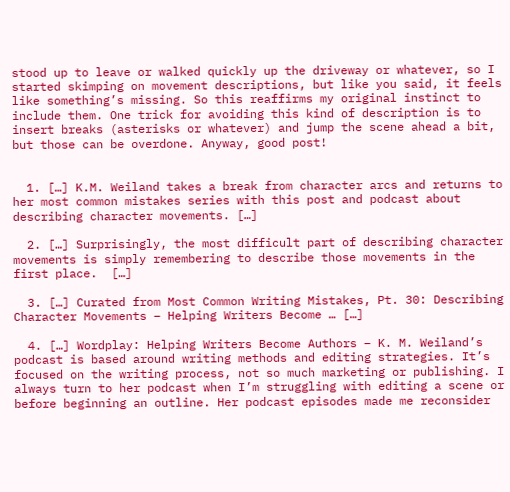stood up to leave or walked quickly up the driveway or whatever, so I started skimping on movement descriptions, but like you said, it feels like something’s missing. So this reaffirms my original instinct to include them. One trick for avoiding this kind of description is to insert breaks (asterisks or whatever) and jump the scene ahead a bit, but those can be overdone. Anyway, good post!


  1. […] K.M. Weiland takes a break from character arcs and returns to her most common mistakes series with this post and podcast about describing character movements. […]

  2. […] Surprisingly, the most difficult part of describing character movements is simply remembering to describe those movements in the first place.  […]

  3. […] Curated from Most Common Writing Mistakes, Pt. 30: Describing Character Movements – Helping Writers Become … […]

  4. […] Wordplay: Helping Writers Become Authors – K. M. Weiland’s podcast is based around writing methods and editing strategies. It’s focused on the writing process, not so much marketing or publishing. I always turn to her podcast when I’m struggling with editing a scene or before beginning an outline. Her podcast episodes made me reconsider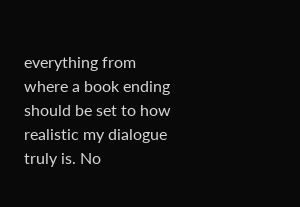everything from where a book ending should be set to how realistic my dialogue truly is. No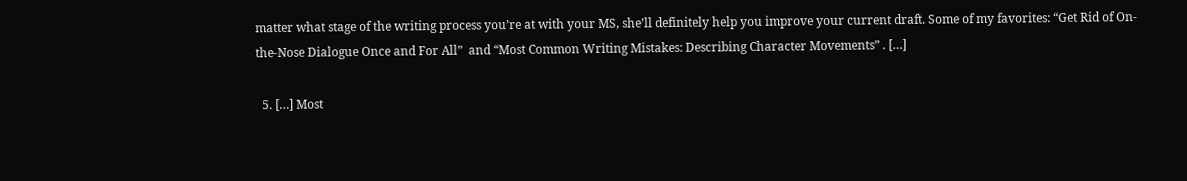matter what stage of the writing process you’re at with your MS, she’ll definitely help you improve your current draft. Some of my favorites: “Get Rid of On-the-Nose Dialogue Once and For All”  and “Most Common Writing Mistakes: Describing Character Movements” . […]

  5. […] Most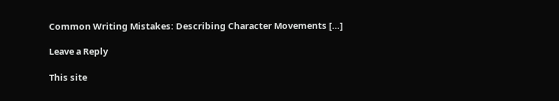Common Writing Mistakes: Describing Character Movements […]

Leave a Reply

This site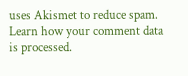uses Akismet to reduce spam. Learn how your comment data is processed.